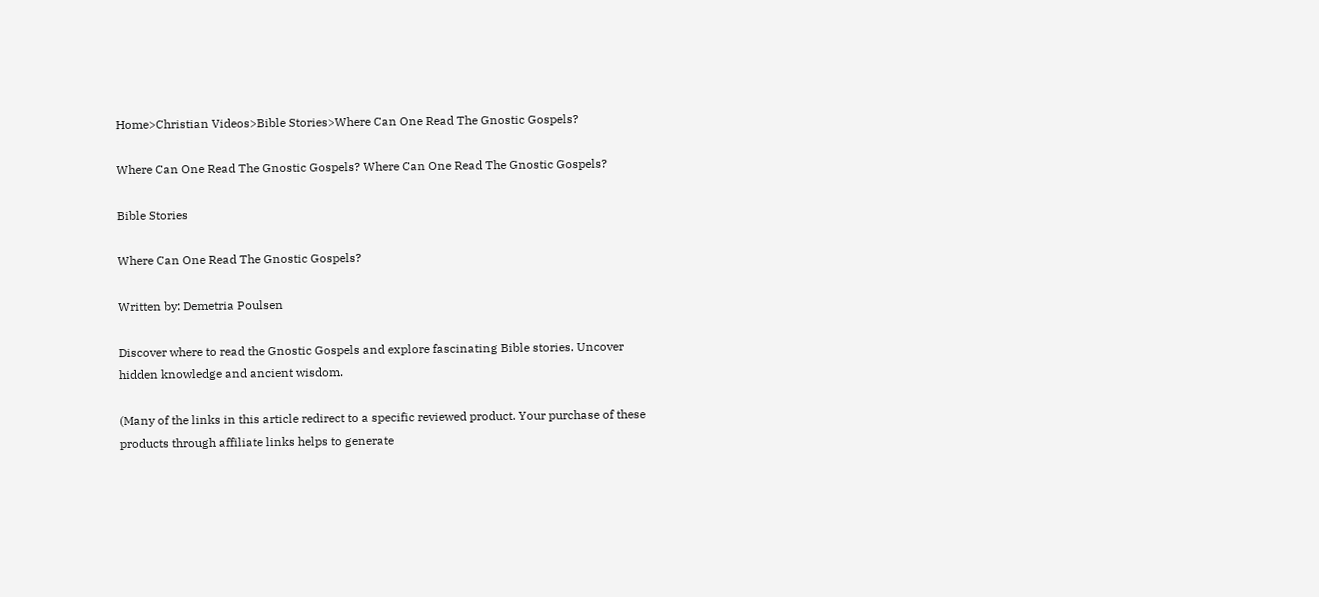Home>Christian Videos>Bible Stories>Where Can One Read The Gnostic Gospels?

Where Can One Read The Gnostic Gospels? Where Can One Read The Gnostic Gospels?

Bible Stories

Where Can One Read The Gnostic Gospels?

Written by: Demetria Poulsen

Discover where to read the Gnostic Gospels and explore fascinating Bible stories. Uncover hidden knowledge and ancient wisdom.

(Many of the links in this article redirect to a specific reviewed product. Your purchase of these products through affiliate links helps to generate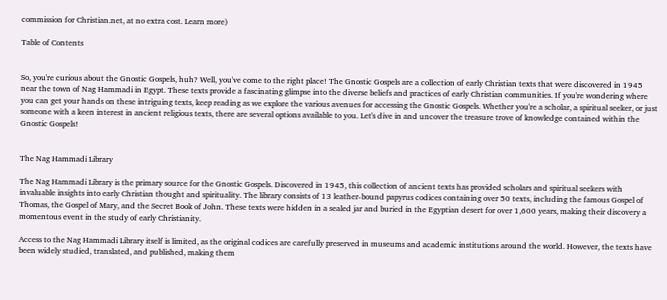commission for Christian.net, at no extra cost. Learn more)

Table of Contents


So, you're curious about the Gnostic Gospels, huh? Well, you've come to the right place! The Gnostic Gospels are a collection of early Christian texts that were discovered in 1945 near the town of Nag Hammadi in Egypt. These texts provide a fascinating glimpse into the diverse beliefs and practices of early Christian communities. If you're wondering where you can get your hands on these intriguing texts, keep reading as we explore the various avenues for accessing the Gnostic Gospels. Whether you're a scholar, a spiritual seeker, or just someone with a keen interest in ancient religious texts, there are several options available to you. Let's dive in and uncover the treasure trove of knowledge contained within the Gnostic Gospels!


The Nag Hammadi Library

The Nag Hammadi Library is the primary source for the Gnostic Gospels. Discovered in 1945, this collection of ancient texts has provided scholars and spiritual seekers with invaluable insights into early Christian thought and spirituality. The library consists of 13 leather-bound papyrus codices containing over 50 texts, including the famous Gospel of Thomas, the Gospel of Mary, and the Secret Book of John. These texts were hidden in a sealed jar and buried in the Egyptian desert for over 1,600 years, making their discovery a momentous event in the study of early Christianity.

Access to the Nag Hammadi Library itself is limited, as the original codices are carefully preserved in museums and academic institutions around the world. However, the texts have been widely studied, translated, and published, making them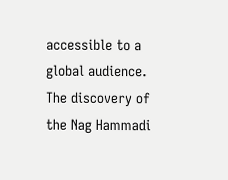accessible to a global audience. The discovery of the Nag Hammadi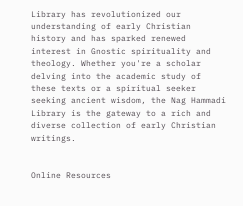Library has revolutionized our understanding of early Christian history and has sparked renewed interest in Gnostic spirituality and theology. Whether you're a scholar delving into the academic study of these texts or a spiritual seeker seeking ancient wisdom, the Nag Hammadi Library is the gateway to a rich and diverse collection of early Christian writings.


Online Resources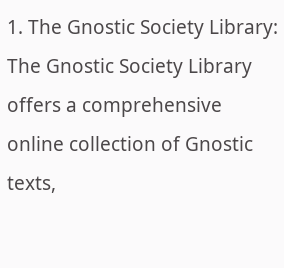1. The Gnostic Society Library: The Gnostic Society Library offers a comprehensive online collection of Gnostic texts,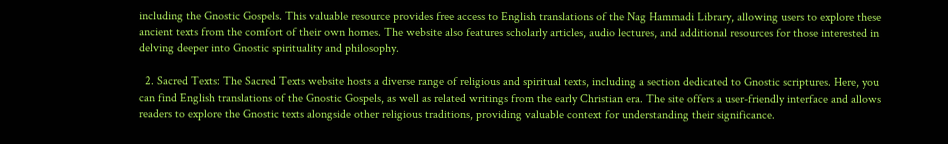including the Gnostic Gospels. This valuable resource provides free access to English translations of the Nag Hammadi Library, allowing users to explore these ancient texts from the comfort of their own homes. The website also features scholarly articles, audio lectures, and additional resources for those interested in delving deeper into Gnostic spirituality and philosophy.

  2. Sacred Texts: The Sacred Texts website hosts a diverse range of religious and spiritual texts, including a section dedicated to Gnostic scriptures. Here, you can find English translations of the Gnostic Gospels, as well as related writings from the early Christian era. The site offers a user-friendly interface and allows readers to explore the Gnostic texts alongside other religious traditions, providing valuable context for understanding their significance.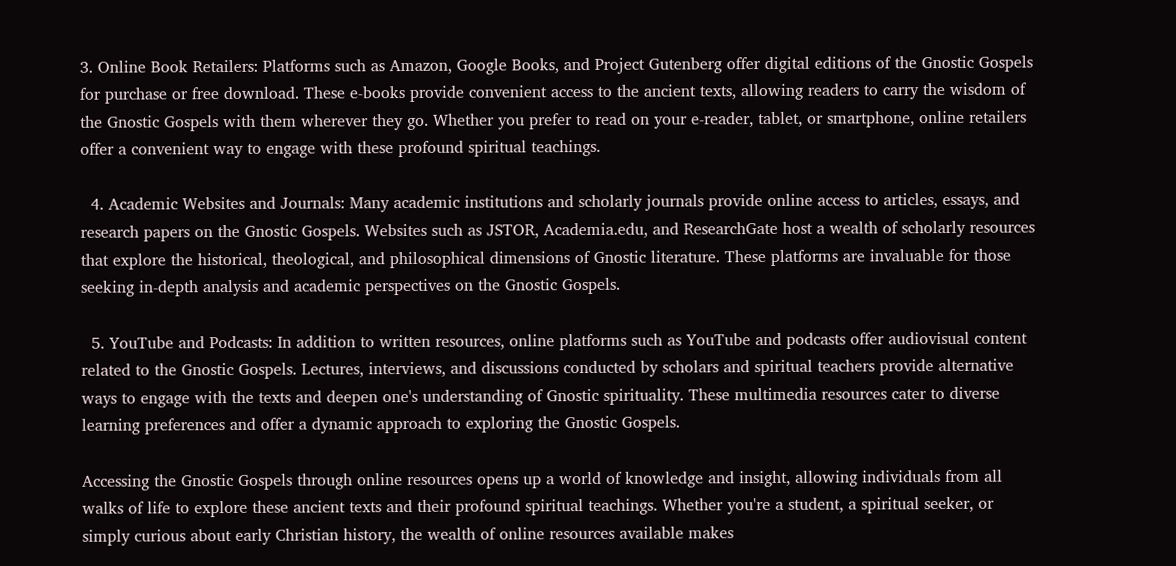3. Online Book Retailers: Platforms such as Amazon, Google Books, and Project Gutenberg offer digital editions of the Gnostic Gospels for purchase or free download. These e-books provide convenient access to the ancient texts, allowing readers to carry the wisdom of the Gnostic Gospels with them wherever they go. Whether you prefer to read on your e-reader, tablet, or smartphone, online retailers offer a convenient way to engage with these profound spiritual teachings.

  4. Academic Websites and Journals: Many academic institutions and scholarly journals provide online access to articles, essays, and research papers on the Gnostic Gospels. Websites such as JSTOR, Academia.edu, and ResearchGate host a wealth of scholarly resources that explore the historical, theological, and philosophical dimensions of Gnostic literature. These platforms are invaluable for those seeking in-depth analysis and academic perspectives on the Gnostic Gospels.

  5. YouTube and Podcasts: In addition to written resources, online platforms such as YouTube and podcasts offer audiovisual content related to the Gnostic Gospels. Lectures, interviews, and discussions conducted by scholars and spiritual teachers provide alternative ways to engage with the texts and deepen one's understanding of Gnostic spirituality. These multimedia resources cater to diverse learning preferences and offer a dynamic approach to exploring the Gnostic Gospels.

Accessing the Gnostic Gospels through online resources opens up a world of knowledge and insight, allowing individuals from all walks of life to explore these ancient texts and their profound spiritual teachings. Whether you're a student, a spiritual seeker, or simply curious about early Christian history, the wealth of online resources available makes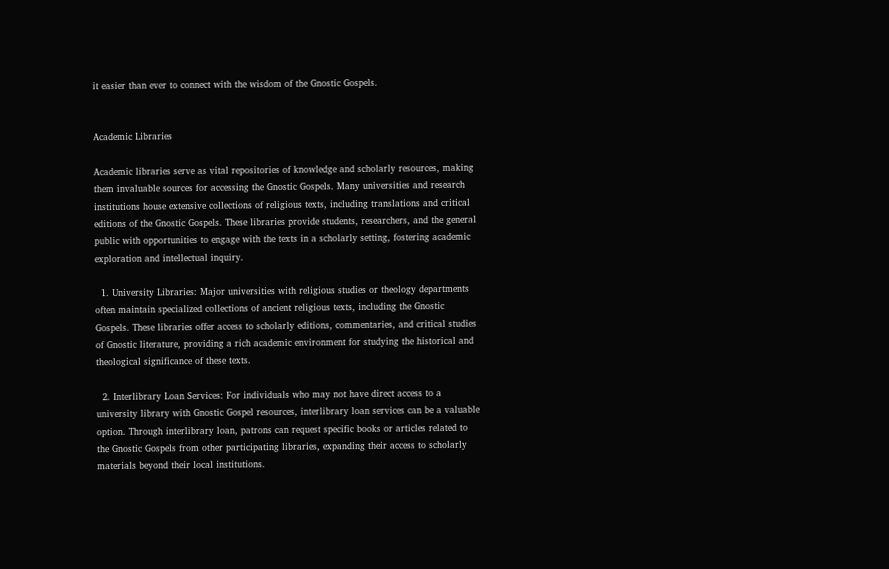it easier than ever to connect with the wisdom of the Gnostic Gospels.


Academic Libraries

Academic libraries serve as vital repositories of knowledge and scholarly resources, making them invaluable sources for accessing the Gnostic Gospels. Many universities and research institutions house extensive collections of religious texts, including translations and critical editions of the Gnostic Gospels. These libraries provide students, researchers, and the general public with opportunities to engage with the texts in a scholarly setting, fostering academic exploration and intellectual inquiry.

  1. University Libraries: Major universities with religious studies or theology departments often maintain specialized collections of ancient religious texts, including the Gnostic Gospels. These libraries offer access to scholarly editions, commentaries, and critical studies of Gnostic literature, providing a rich academic environment for studying the historical and theological significance of these texts.

  2. Interlibrary Loan Services: For individuals who may not have direct access to a university library with Gnostic Gospel resources, interlibrary loan services can be a valuable option. Through interlibrary loan, patrons can request specific books or articles related to the Gnostic Gospels from other participating libraries, expanding their access to scholarly materials beyond their local institutions.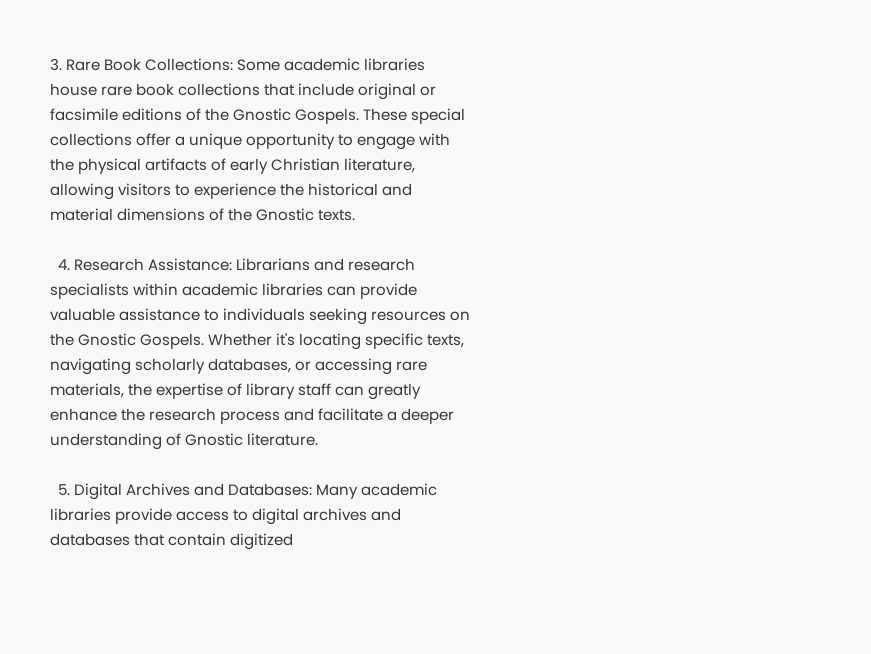3. Rare Book Collections: Some academic libraries house rare book collections that include original or facsimile editions of the Gnostic Gospels. These special collections offer a unique opportunity to engage with the physical artifacts of early Christian literature, allowing visitors to experience the historical and material dimensions of the Gnostic texts.

  4. Research Assistance: Librarians and research specialists within academic libraries can provide valuable assistance to individuals seeking resources on the Gnostic Gospels. Whether it's locating specific texts, navigating scholarly databases, or accessing rare materials, the expertise of library staff can greatly enhance the research process and facilitate a deeper understanding of Gnostic literature.

  5. Digital Archives and Databases: Many academic libraries provide access to digital archives and databases that contain digitized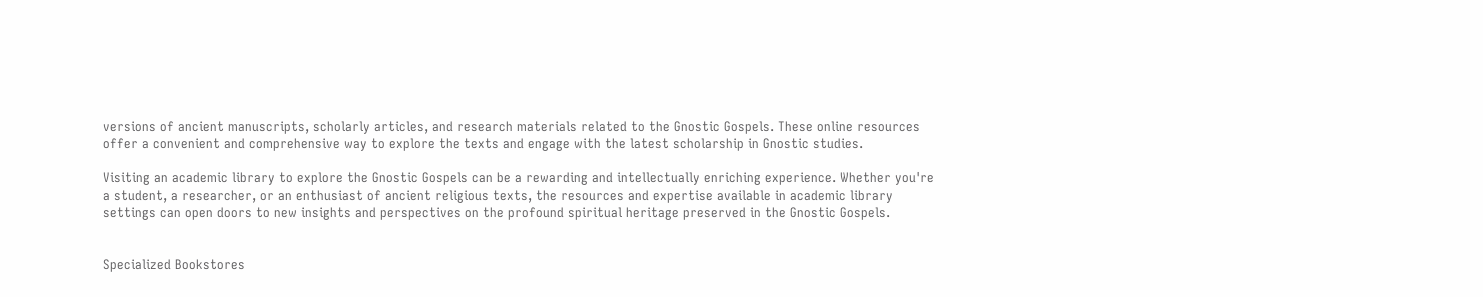versions of ancient manuscripts, scholarly articles, and research materials related to the Gnostic Gospels. These online resources offer a convenient and comprehensive way to explore the texts and engage with the latest scholarship in Gnostic studies.

Visiting an academic library to explore the Gnostic Gospels can be a rewarding and intellectually enriching experience. Whether you're a student, a researcher, or an enthusiast of ancient religious texts, the resources and expertise available in academic library settings can open doors to new insights and perspectives on the profound spiritual heritage preserved in the Gnostic Gospels.


Specialized Bookstores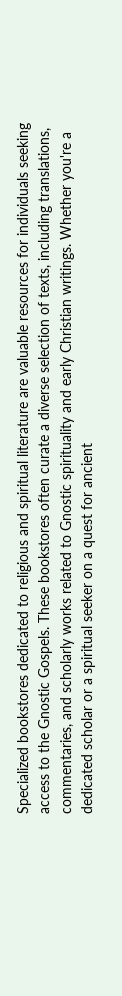Specialized bookstores dedicated to religious and spiritual literature are valuable resources for individuals seeking access to the Gnostic Gospels. These bookstores often curate a diverse selection of texts, including translations, commentaries, and scholarly works related to Gnostic spirituality and early Christian writings. Whether you're a dedicated scholar or a spiritual seeker on a quest for ancient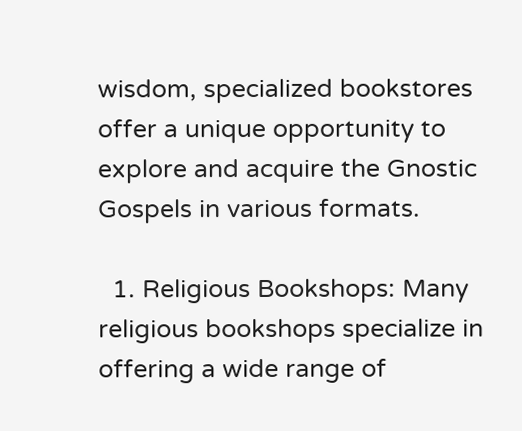wisdom, specialized bookstores offer a unique opportunity to explore and acquire the Gnostic Gospels in various formats.

  1. Religious Bookshops: Many religious bookshops specialize in offering a wide range of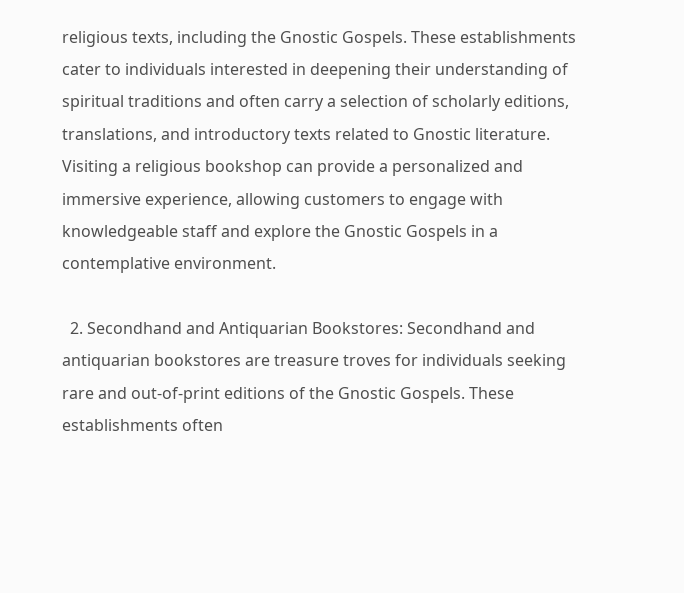religious texts, including the Gnostic Gospels. These establishments cater to individuals interested in deepening their understanding of spiritual traditions and often carry a selection of scholarly editions, translations, and introductory texts related to Gnostic literature. Visiting a religious bookshop can provide a personalized and immersive experience, allowing customers to engage with knowledgeable staff and explore the Gnostic Gospels in a contemplative environment.

  2. Secondhand and Antiquarian Bookstores: Secondhand and antiquarian bookstores are treasure troves for individuals seeking rare and out-of-print editions of the Gnostic Gospels. These establishments often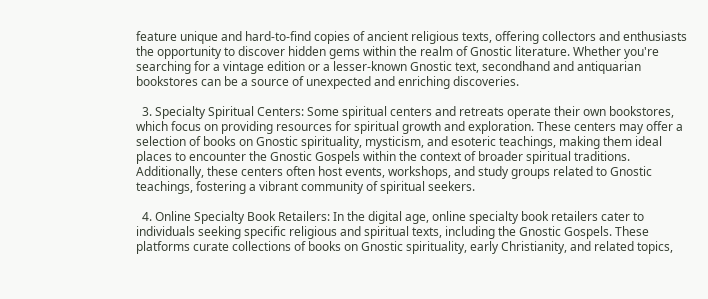feature unique and hard-to-find copies of ancient religious texts, offering collectors and enthusiasts the opportunity to discover hidden gems within the realm of Gnostic literature. Whether you're searching for a vintage edition or a lesser-known Gnostic text, secondhand and antiquarian bookstores can be a source of unexpected and enriching discoveries.

  3. Specialty Spiritual Centers: Some spiritual centers and retreats operate their own bookstores, which focus on providing resources for spiritual growth and exploration. These centers may offer a selection of books on Gnostic spirituality, mysticism, and esoteric teachings, making them ideal places to encounter the Gnostic Gospels within the context of broader spiritual traditions. Additionally, these centers often host events, workshops, and study groups related to Gnostic teachings, fostering a vibrant community of spiritual seekers.

  4. Online Specialty Book Retailers: In the digital age, online specialty book retailers cater to individuals seeking specific religious and spiritual texts, including the Gnostic Gospels. These platforms curate collections of books on Gnostic spirituality, early Christianity, and related topics,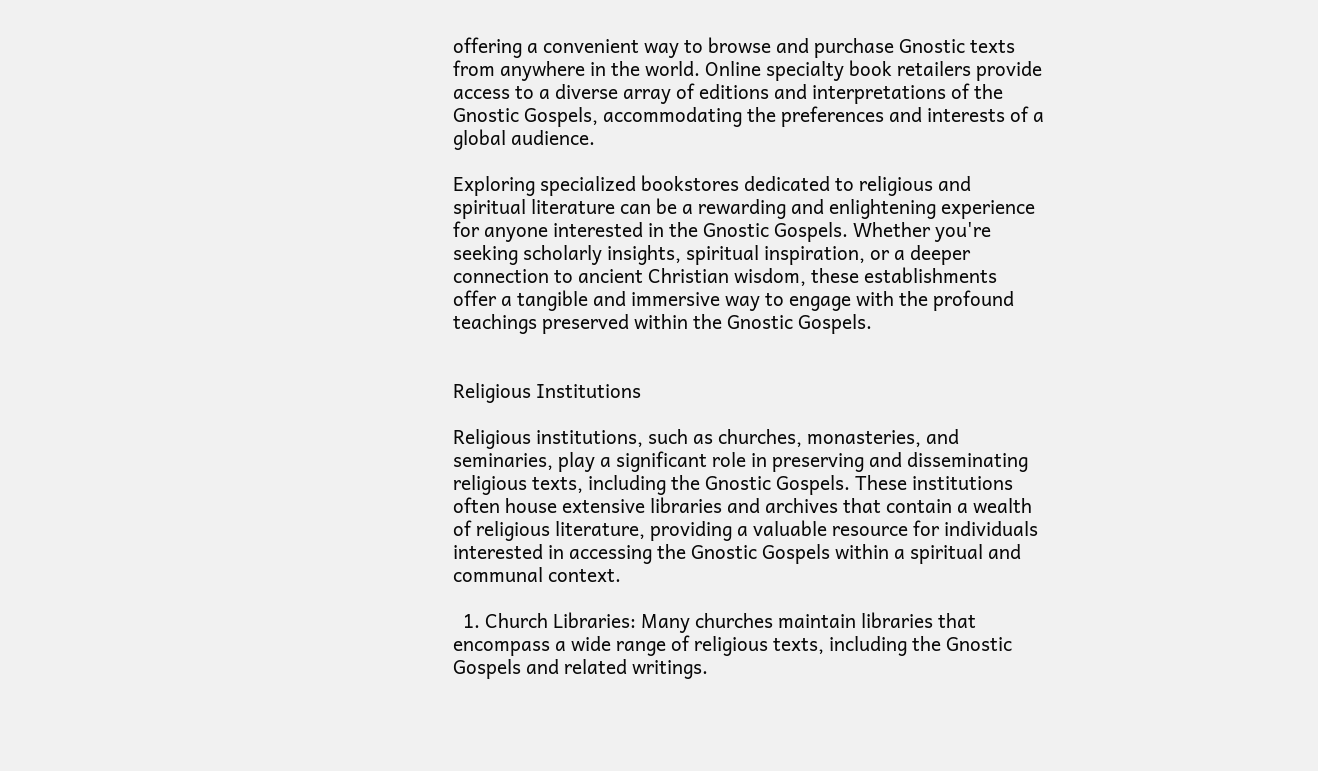offering a convenient way to browse and purchase Gnostic texts from anywhere in the world. Online specialty book retailers provide access to a diverse array of editions and interpretations of the Gnostic Gospels, accommodating the preferences and interests of a global audience.

Exploring specialized bookstores dedicated to religious and spiritual literature can be a rewarding and enlightening experience for anyone interested in the Gnostic Gospels. Whether you're seeking scholarly insights, spiritual inspiration, or a deeper connection to ancient Christian wisdom, these establishments offer a tangible and immersive way to engage with the profound teachings preserved within the Gnostic Gospels.


Religious Institutions

Religious institutions, such as churches, monasteries, and seminaries, play a significant role in preserving and disseminating religious texts, including the Gnostic Gospels. These institutions often house extensive libraries and archives that contain a wealth of religious literature, providing a valuable resource for individuals interested in accessing the Gnostic Gospels within a spiritual and communal context.

  1. Church Libraries: Many churches maintain libraries that encompass a wide range of religious texts, including the Gnostic Gospels and related writings.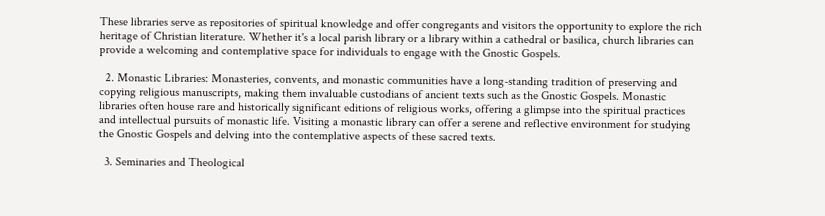These libraries serve as repositories of spiritual knowledge and offer congregants and visitors the opportunity to explore the rich heritage of Christian literature. Whether it's a local parish library or a library within a cathedral or basilica, church libraries can provide a welcoming and contemplative space for individuals to engage with the Gnostic Gospels.

  2. Monastic Libraries: Monasteries, convents, and monastic communities have a long-standing tradition of preserving and copying religious manuscripts, making them invaluable custodians of ancient texts such as the Gnostic Gospels. Monastic libraries often house rare and historically significant editions of religious works, offering a glimpse into the spiritual practices and intellectual pursuits of monastic life. Visiting a monastic library can offer a serene and reflective environment for studying the Gnostic Gospels and delving into the contemplative aspects of these sacred texts.

  3. Seminaries and Theological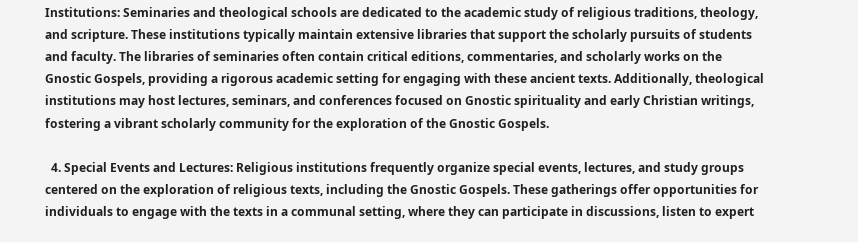Institutions: Seminaries and theological schools are dedicated to the academic study of religious traditions, theology, and scripture. These institutions typically maintain extensive libraries that support the scholarly pursuits of students and faculty. The libraries of seminaries often contain critical editions, commentaries, and scholarly works on the Gnostic Gospels, providing a rigorous academic setting for engaging with these ancient texts. Additionally, theological institutions may host lectures, seminars, and conferences focused on Gnostic spirituality and early Christian writings, fostering a vibrant scholarly community for the exploration of the Gnostic Gospels.

  4. Special Events and Lectures: Religious institutions frequently organize special events, lectures, and study groups centered on the exploration of religious texts, including the Gnostic Gospels. These gatherings offer opportunities for individuals to engage with the texts in a communal setting, where they can participate in discussions, listen to expert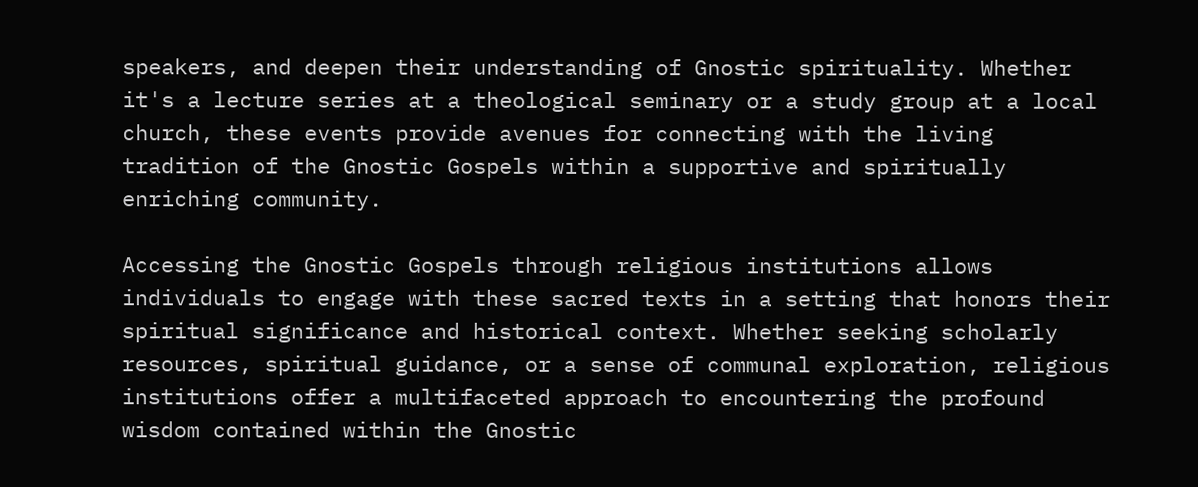speakers, and deepen their understanding of Gnostic spirituality. Whether it's a lecture series at a theological seminary or a study group at a local church, these events provide avenues for connecting with the living tradition of the Gnostic Gospels within a supportive and spiritually enriching community.

Accessing the Gnostic Gospels through religious institutions allows individuals to engage with these sacred texts in a setting that honors their spiritual significance and historical context. Whether seeking scholarly resources, spiritual guidance, or a sense of communal exploration, religious institutions offer a multifaceted approach to encountering the profound wisdom contained within the Gnostic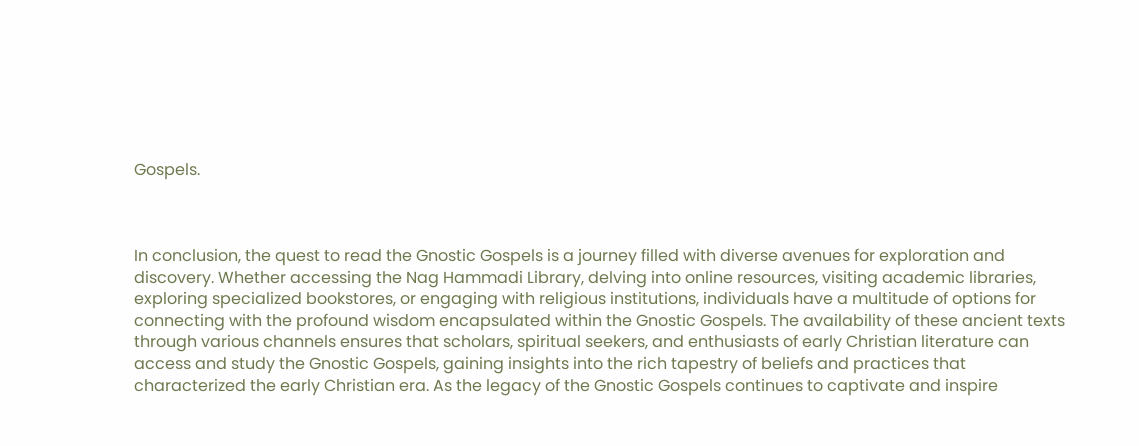Gospels.



In conclusion, the quest to read the Gnostic Gospels is a journey filled with diverse avenues for exploration and discovery. Whether accessing the Nag Hammadi Library, delving into online resources, visiting academic libraries, exploring specialized bookstores, or engaging with religious institutions, individuals have a multitude of options for connecting with the profound wisdom encapsulated within the Gnostic Gospels. The availability of these ancient texts through various channels ensures that scholars, spiritual seekers, and enthusiasts of early Christian literature can access and study the Gnostic Gospels, gaining insights into the rich tapestry of beliefs and practices that characterized the early Christian era. As the legacy of the Gnostic Gospels continues to captivate and inspire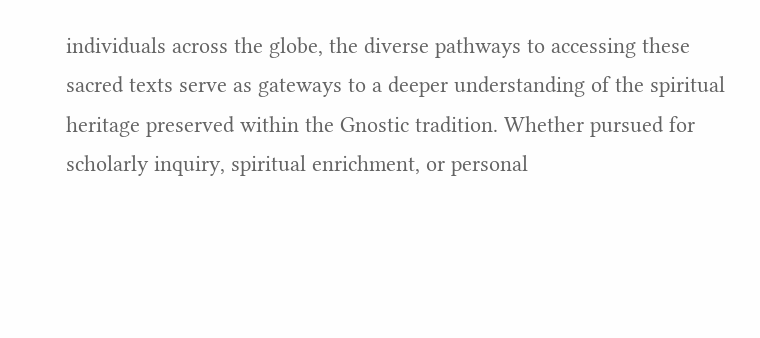individuals across the globe, the diverse pathways to accessing these sacred texts serve as gateways to a deeper understanding of the spiritual heritage preserved within the Gnostic tradition. Whether pursued for scholarly inquiry, spiritual enrichment, or personal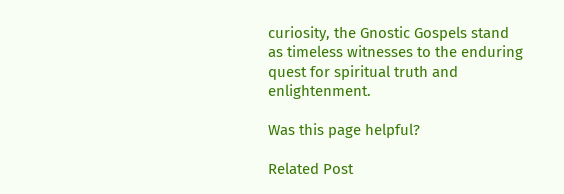curiosity, the Gnostic Gospels stand as timeless witnesses to the enduring quest for spiritual truth and enlightenment.

Was this page helpful?

Related Post